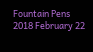Fountain Pens
2018 February 22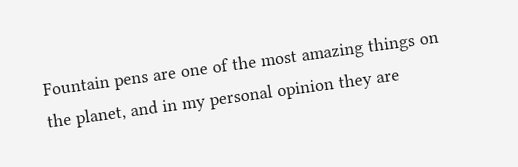Fountain pens are one of the most amazing things on the planet, and in my personal opinion they are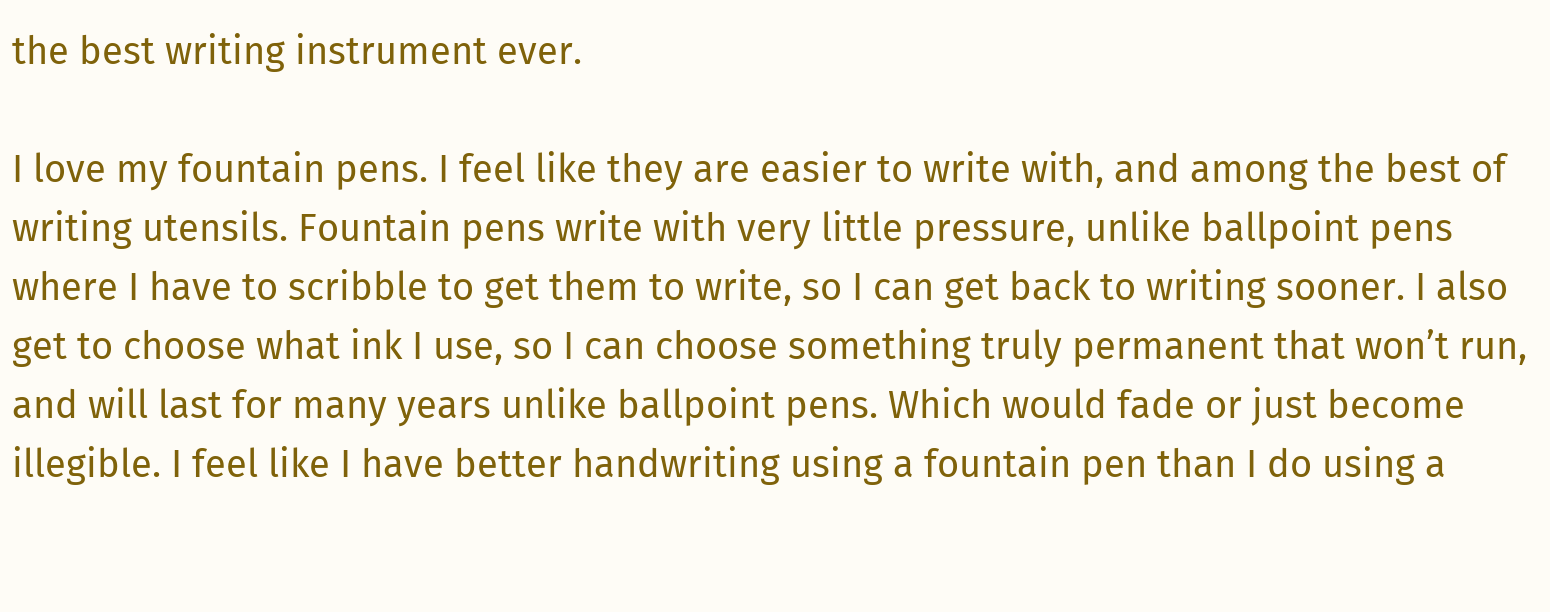the best writing instrument ever.

I love my fountain pens. I feel like they are easier to write with, and among the best of writing utensils. Fountain pens write with very little pressure, unlike ballpoint pens where I have to scribble to get them to write, so I can get back to writing sooner. I also get to choose what ink I use, so I can choose something truly permanent that won’t run, and will last for many years unlike ballpoint pens. Which would fade or just become illegible. I feel like I have better handwriting using a fountain pen than I do using a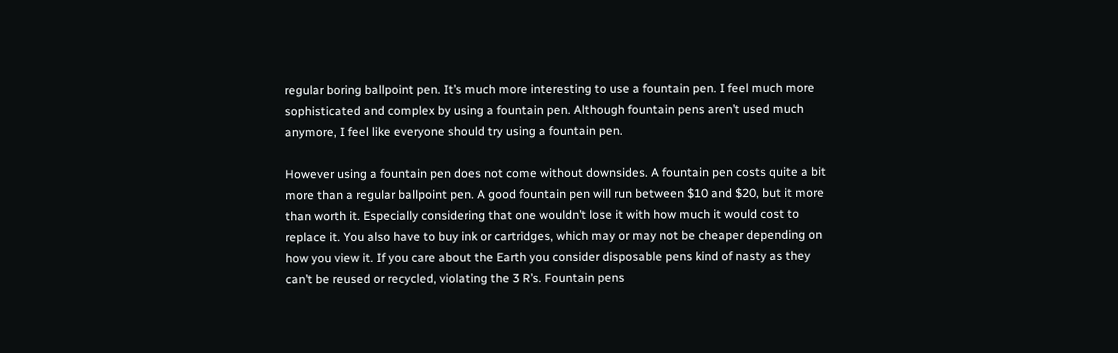regular boring ballpoint pen. It’s much more interesting to use a fountain pen. I feel much more sophisticated and complex by using a fountain pen. Although fountain pens aren’t used much anymore, I feel like everyone should try using a fountain pen.

However using a fountain pen does not come without downsides. A fountain pen costs quite a bit more than a regular ballpoint pen. A good fountain pen will run between $10 and $20, but it more than worth it. Especially considering that one wouldn’t lose it with how much it would cost to replace it. You also have to buy ink or cartridges, which may or may not be cheaper depending on how you view it. If you care about the Earth you consider disposable pens kind of nasty as they can’t be reused or recycled, violating the 3 R’s. Fountain pens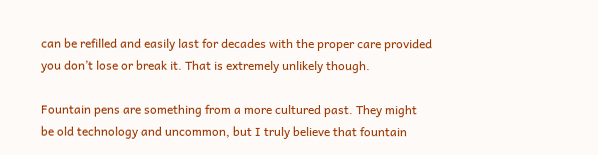can be refilled and easily last for decades with the proper care provided you don’t lose or break it. That is extremely unlikely though.

Fountain pens are something from a more cultured past. They might be old technology and uncommon, but I truly believe that fountain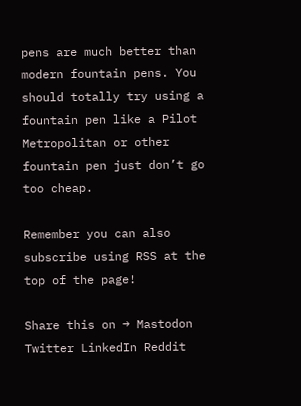pens are much better than modern fountain pens. You should totally try using a fountain pen like a Pilot Metropolitan or other fountain pen just don’t go too cheap.

Remember you can also subscribe using RSS at the top of the page!

Share this on → Mastodon Twitter LinkedIn Reddit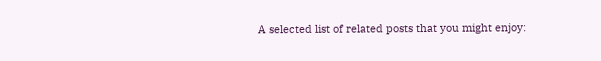A selected list of related posts that you might enjoy: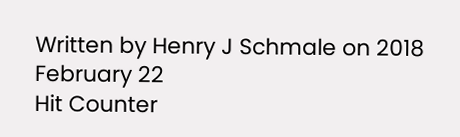Written by Henry J Schmale on 2018 February 22
Hit Counter